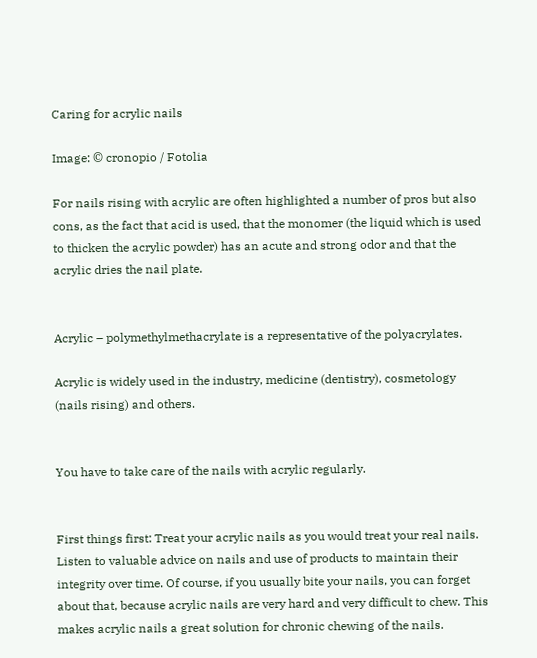Caring for acrylic nails

Image: © cronopio / Fotolia

For nails rising with acrylic are often highlighted a number of pros but also cons, as the fact that acid is used, that the monomer (the liquid which is used to thicken the acrylic powder) has an acute and strong odor and that the acrylic dries the nail plate.


Acrylic – polymethylmethacrylate is a representative of the polyacrylates.

Acrylic is widely used in the industry, medicine (dentistry), cosmetology (nails rising) and others.


You have to take care of the nails with acrylic regularly.


First things first: Treat your acrylic nails as you would treat your real nails. Listen to valuable advice on nails and use of products to maintain their integrity over time. Of course, if you usually bite your nails, you can forget about that, because acrylic nails are very hard and very difficult to chew. This makes acrylic nails a great solution for chronic chewing of the nails.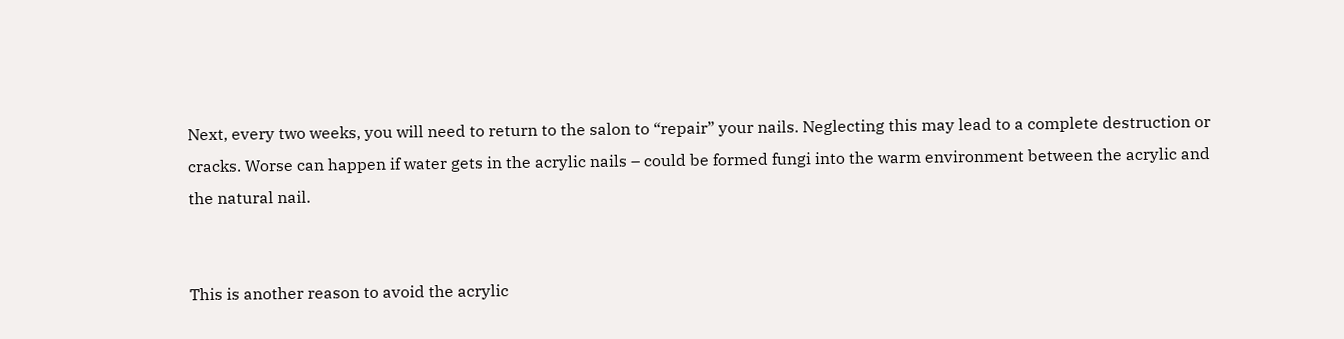Next, every two weeks, you will need to return to the salon to “repair” your nails. Neglecting this may lead to a complete destruction or cracks. Worse can happen if water gets in the acrylic nails – could be formed fungi into the warm environment between the acrylic and the natural nail.


This is another reason to avoid the acrylic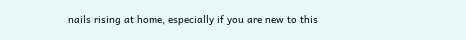nails rising at home, especially if you are new to this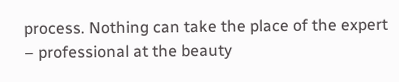process. Nothing can take the place of the expert – professional at the beauty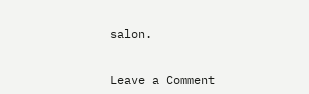salon.


Leave a Comment